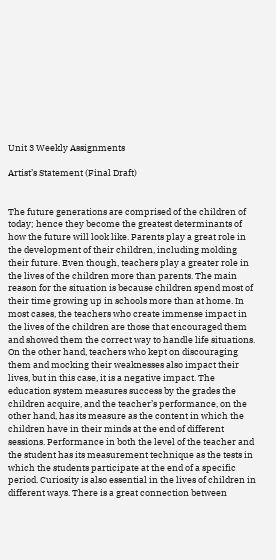Unit 3 Weekly Assignments

Artist’s Statement (Final Draft)


The future generations are comprised of the children of today; hence they become the greatest determinants of how the future will look like. Parents play a great role in the development of their children, including molding their future. Even though, teachers play a greater role in the lives of the children more than parents. The main reason for the situation is because children spend most of their time growing up in schools more than at home. In most cases, the teachers who create immense impact in the lives of the children are those that encouraged them and showed them the correct way to handle life situations. On the other hand, teachers who kept on discouraging them and mocking their weaknesses also impact their lives, but in this case, it is a negative impact. The education system measures success by the grades the children acquire, and the teacher’s performance, on the other hand, has its measure as the content in which the children have in their minds at the end of different sessions. Performance in both the level of the teacher and the student has its measurement technique as the tests in which the students participate at the end of a specific period. Curiosity is also essential in the lives of children in different ways. There is a great connection between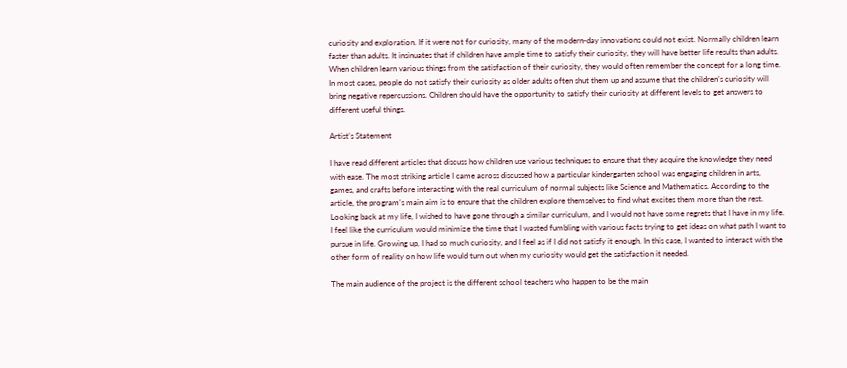curiosity and exploration. If it were not for curiosity, many of the modern-day innovations could not exist. Normally children learn faster than adults. It insinuates that if children have ample time to satisfy their curiosity, they will have better life results than adults. When children learn various things from the satisfaction of their curiosity, they would often remember the concept for a long time. In most cases, people do not satisfy their curiosity as older adults often shut them up and assume that the children’s curiosity will bring negative repercussions. Children should have the opportunity to satisfy their curiosity at different levels to get answers to different useful things.

Artist’s Statement

I have read different articles that discuss how children use various techniques to ensure that they acquire the knowledge they need with ease. The most striking article I came across discussed how a particular kindergarten school was engaging children in arts, games, and crafts before interacting with the real curriculum of normal subjects like Science and Mathematics. According to the article, the program’s main aim is to ensure that the children explore themselves to find what excites them more than the rest. Looking back at my life, I wished to have gone through a similar curriculum, and I would not have some regrets that I have in my life. I feel like the curriculum would minimize the time that I wasted fumbling with various facts trying to get ideas on what path I want to pursue in life. Growing up, I had so much curiosity, and I feel as if I did not satisfy it enough. In this case, I wanted to interact with the other form of reality on how life would turn out when my curiosity would get the satisfaction it needed.

The main audience of the project is the different school teachers who happen to be the main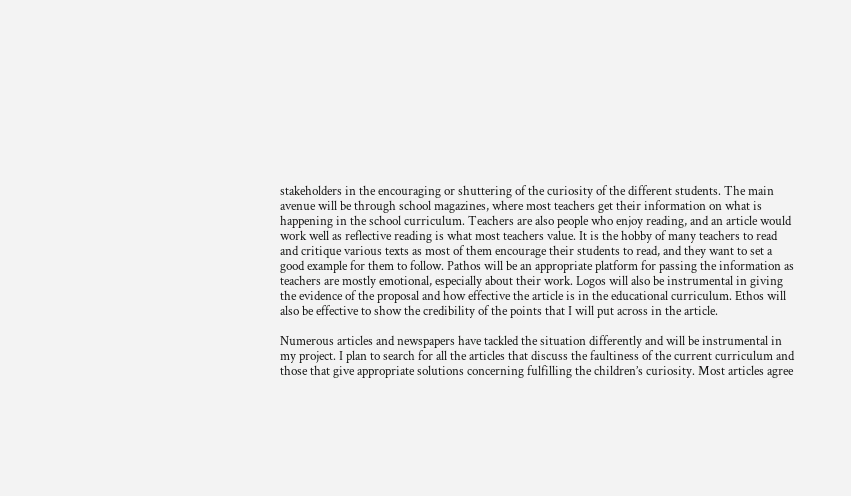stakeholders in the encouraging or shuttering of the curiosity of the different students. The main avenue will be through school magazines, where most teachers get their information on what is happening in the school curriculum. Teachers are also people who enjoy reading, and an article would work well as reflective reading is what most teachers value. It is the hobby of many teachers to read and critique various texts as most of them encourage their students to read, and they want to set a good example for them to follow. Pathos will be an appropriate platform for passing the information as teachers are mostly emotional, especially about their work. Logos will also be instrumental in giving the evidence of the proposal and how effective the article is in the educational curriculum. Ethos will also be effective to show the credibility of the points that I will put across in the article.

Numerous articles and newspapers have tackled the situation differently and will be instrumental in my project. I plan to search for all the articles that discuss the faultiness of the current curriculum and those that give appropriate solutions concerning fulfilling the children’s curiosity. Most articles agree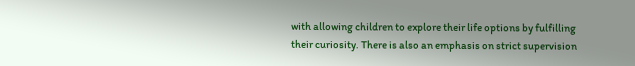with allowing children to explore their life options by fulfilling their curiosity. There is also an emphasis on strict supervision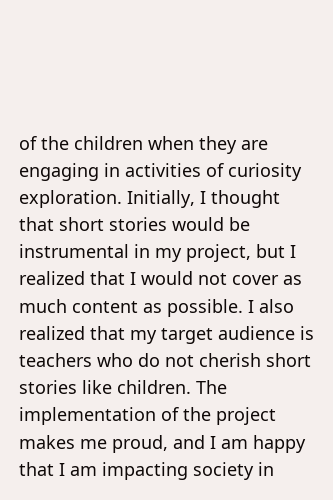of the children when they are engaging in activities of curiosity exploration. Initially, I thought that short stories would be instrumental in my project, but I realized that I would not cover as much content as possible. I also realized that my target audience is teachers who do not cherish short stories like children. The implementation of the project makes me proud, and I am happy that I am impacting society in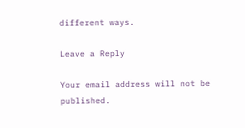different ways.

Leave a Reply

Your email address will not be published.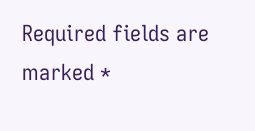Required fields are marked *